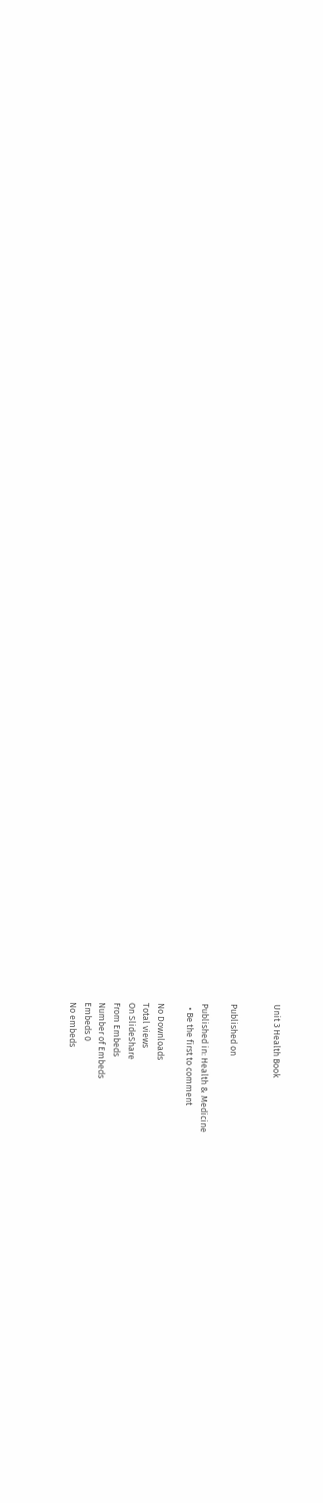Unit 3 Health Book


Published on

Published in: Health & Medicine
  • Be the first to comment

No Downloads
Total views
On SlideShare
From Embeds
Number of Embeds
Embeds 0
No embeds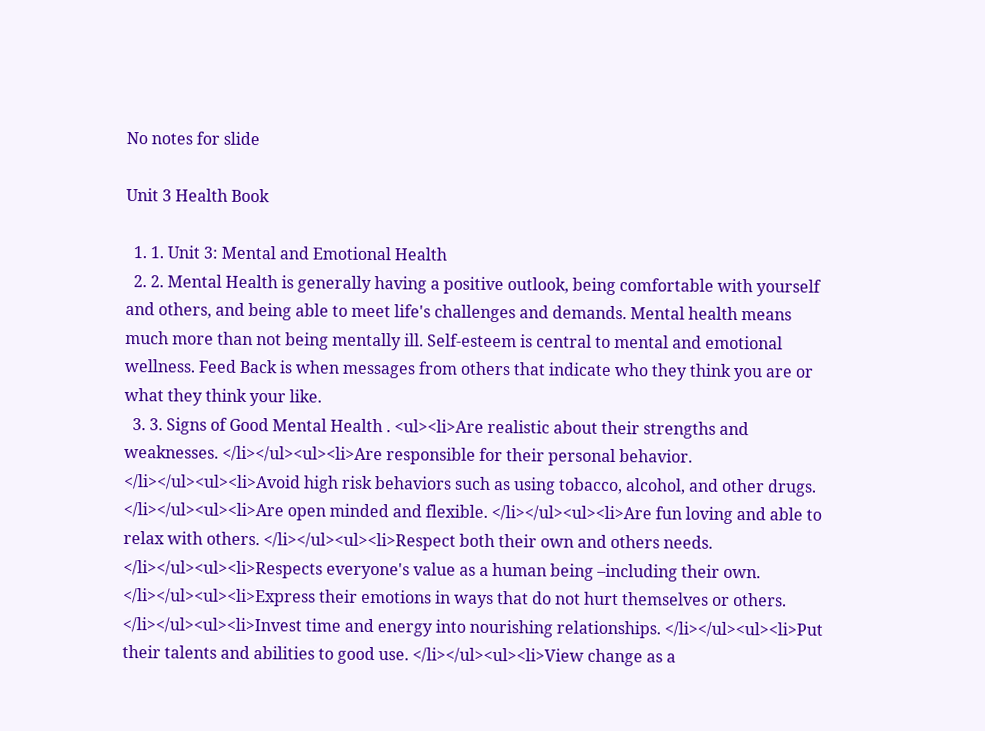No notes for slide

Unit 3 Health Book

  1. 1. Unit 3: Mental and Emotional Health
  2. 2. Mental Health is generally having a positive outlook, being comfortable with yourself and others, and being able to meet life's challenges and demands. Mental health means much more than not being mentally ill. Self-esteem is central to mental and emotional wellness. Feed Back is when messages from others that indicate who they think you are or what they think your like.
  3. 3. Signs of Good Mental Health . <ul><li>Are realistic about their strengths and weaknesses. </li></ul><ul><li>Are responsible for their personal behavior. </li></ul><ul><li>Avoid high risk behaviors such as using tobacco, alcohol, and other drugs. </li></ul><ul><li>Are open minded and flexible. </li></ul><ul><li>Are fun loving and able to relax with others. </li></ul><ul><li>Respect both their own and others needs. </li></ul><ul><li>Respects everyone's value as a human being –including their own. </li></ul><ul><li>Express their emotions in ways that do not hurt themselves or others. </li></ul><ul><li>Invest time and energy into nourishing relationships. </li></ul><ul><li>Put their talents and abilities to good use. </li></ul><ul><li>View change as a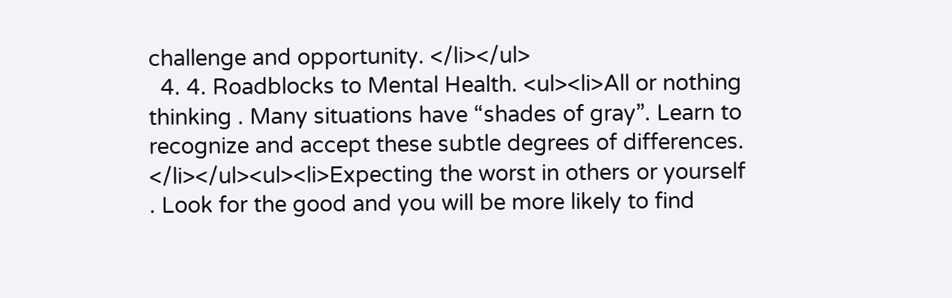challenge and opportunity. </li></ul>
  4. 4. Roadblocks to Mental Health. <ul><li>All or nothing thinking . Many situations have “shades of gray”. Learn to recognize and accept these subtle degrees of differences. </li></ul><ul><li>Expecting the worst in others or yourself . Look for the good and you will be more likely to find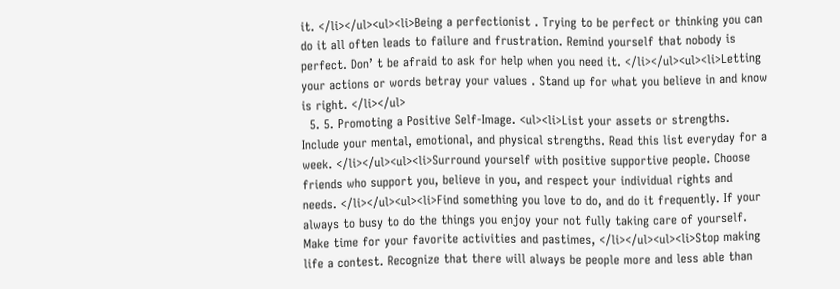it. </li></ul><ul><li>Being a perfectionist . Trying to be perfect or thinking you can do it all often leads to failure and frustration. Remind yourself that nobody is perfect. Don’ t be afraid to ask for help when you need it. </li></ul><ul><li>Letting your actions or words betray your values . Stand up for what you believe in and know is right. </li></ul>
  5. 5. Promoting a Positive Self-Image. <ul><li>List your assets or strengths. Include your mental, emotional, and physical strengths. Read this list everyday for a week. </li></ul><ul><li>Surround yourself with positive supportive people. Choose friends who support you, believe in you, and respect your individual rights and needs. </li></ul><ul><li>Find something you love to do, and do it frequently. If your always to busy to do the things you enjoy your not fully taking care of yourself. Make time for your favorite activities and pastimes, </li></ul><ul><li>Stop making life a contest. Recognize that there will always be people more and less able than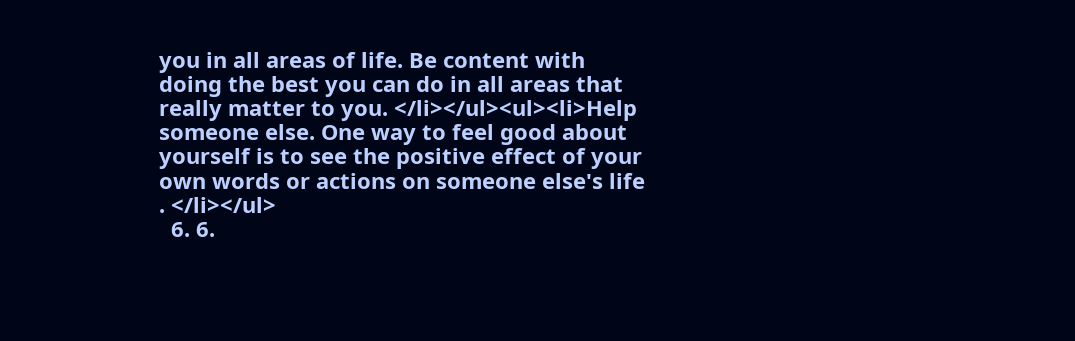you in all areas of life. Be content with doing the best you can do in all areas that really matter to you. </li></ul><ul><li>Help someone else. One way to feel good about yourself is to see the positive effect of your own words or actions on someone else's life . </li></ul>
  6. 6.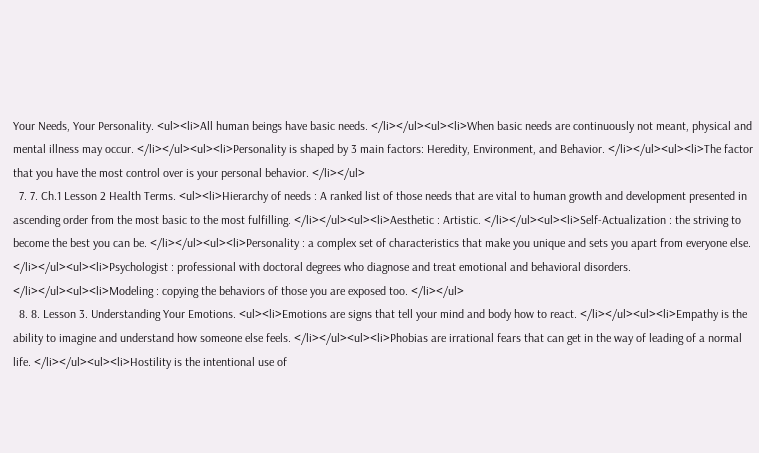Your Needs, Your Personality. <ul><li>All human beings have basic needs. </li></ul><ul><li>When basic needs are continuously not meant, physical and mental illness may occur. </li></ul><ul><li>Personality is shaped by 3 main factors: Heredity, Environment, and Behavior. </li></ul><ul><li>The factor that you have the most control over is your personal behavior. </li></ul>
  7. 7. Ch.1 Lesson 2 Health Terms. <ul><li>Hierarchy of needs : A ranked list of those needs that are vital to human growth and development presented in ascending order from the most basic to the most fulfilling. </li></ul><ul><li>Aesthetic : Artistic. </li></ul><ul><li>Self-Actualization : the striving to become the best you can be. </li></ul><ul><li>Personality : a complex set of characteristics that make you unique and sets you apart from everyone else. </li></ul><ul><li>Psychologist : professional with doctoral degrees who diagnose and treat emotional and behavioral disorders. </li></ul><ul><li>Modeling : copying the behaviors of those you are exposed too. </li></ul>
  8. 8. Lesson 3. Understanding Your Emotions. <ul><li>Emotions are signs that tell your mind and body how to react. </li></ul><ul><li>Empathy is the ability to imagine and understand how someone else feels. </li></ul><ul><li>Phobias are irrational fears that can get in the way of leading of a normal life. </li></ul><ul><li>Hostility is the intentional use of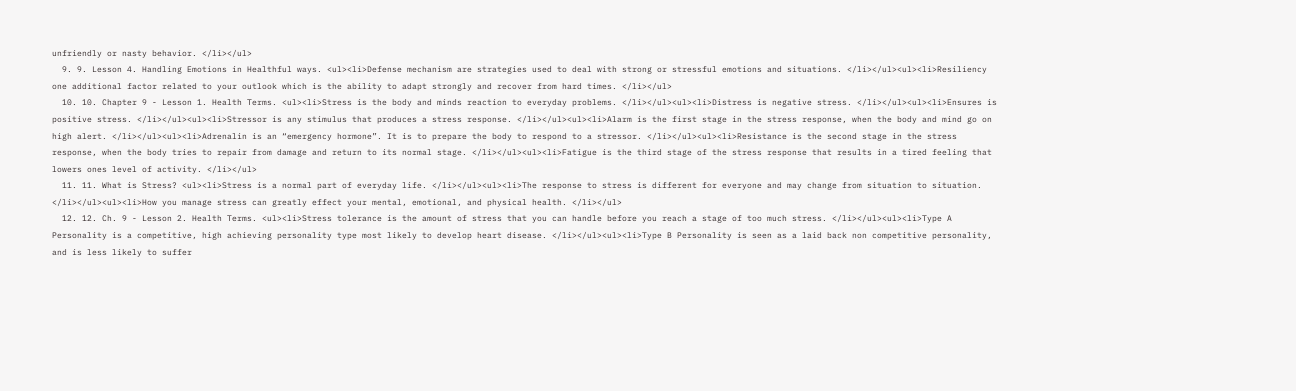unfriendly or nasty behavior. </li></ul>
  9. 9. Lesson 4. Handling Emotions in Healthful ways. <ul><li>Defense mechanism are strategies used to deal with strong or stressful emotions and situations. </li></ul><ul><li>Resiliency one additional factor related to your outlook which is the ability to adapt strongly and recover from hard times. </li></ul>
  10. 10. Chapter 9 - Lesson 1. Health Terms. <ul><li>Stress is the body and minds reaction to everyday problems. </li></ul><ul><li>Distress is negative stress. </li></ul><ul><li>Ensures is positive stress. </li></ul><ul><li>Stressor is any stimulus that produces a stress response. </li></ul><ul><li>Alarm is the first stage in the stress response, when the body and mind go on high alert. </li></ul><ul><li>Adrenalin is an “emergency hormone”. It is to prepare the body to respond to a stressor. </li></ul><ul><li>Resistance is the second stage in the stress response, when the body tries to repair from damage and return to its normal stage. </li></ul><ul><li>Fatigue is the third stage of the stress response that results in a tired feeling that lowers ones level of activity. </li></ul>
  11. 11. What is Stress? <ul><li>Stress is a normal part of everyday life. </li></ul><ul><li>The response to stress is different for everyone and may change from situation to situation. </li></ul><ul><li>How you manage stress can greatly effect your mental, emotional, and physical health. </li></ul>
  12. 12. Ch. 9 - Lesson 2. Health Terms. <ul><li>Stress tolerance is the amount of stress that you can handle before you reach a stage of too much stress. </li></ul><ul><li>Type A Personality is a competitive, high achieving personality type most likely to develop heart disease. </li></ul><ul><li>Type B Personality is seen as a laid back non competitive personality, and is less likely to suffer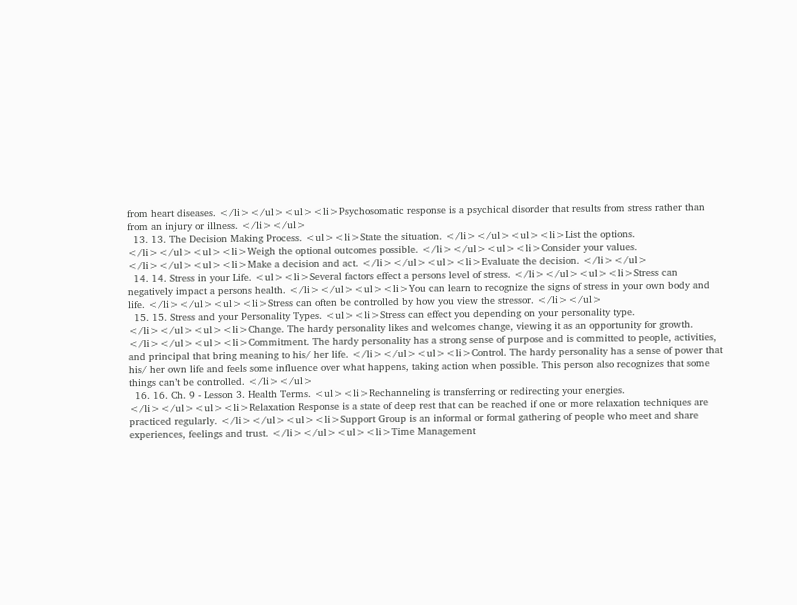from heart diseases. </li></ul><ul><li>Psychosomatic response is a psychical disorder that results from stress rather than from an injury or illness. </li></ul>
  13. 13. The Decision Making Process. <ul><li>State the situation. </li></ul><ul><li>List the options. </li></ul><ul><li>Weigh the optional outcomes possible. </li></ul><ul><li>Consider your values. </li></ul><ul><li>Make a decision and act. </li></ul><ul><li>Evaluate the decision. </li></ul>
  14. 14. Stress in your Life. <ul><li>Several factors effect a persons level of stress. </li></ul><ul><li>Stress can negatively impact a persons health. </li></ul><ul><li>You can learn to recognize the signs of stress in your own body and life. </li></ul><ul><li>Stress can often be controlled by how you view the stressor. </li></ul>
  15. 15. Stress and your Personality Types. <ul><li>Stress can effect you depending on your personality type. </li></ul><ul><li>Change. The hardy personality likes and welcomes change, viewing it as an opportunity for growth. </li></ul><ul><li>Commitment. The hardy personality has a strong sense of purpose and is committed to people, activities, and principal that bring meaning to his/ her life. </li></ul><ul><li>Control. The hardy personality has a sense of power that his/ her own life and feels some influence over what happens, taking action when possible. This person also recognizes that some things can’t be controlled. </li></ul>
  16. 16. Ch. 9 - Lesson 3. Health Terms. <ul><li>Rechanneling is transferring or redirecting your energies. </li></ul><ul><li>Relaxation Response is a state of deep rest that can be reached if one or more relaxation techniques are practiced regularly. </li></ul><ul><li>Support Group is an informal or formal gathering of people who meet and share experiences, feelings and trust. </li></ul><ul><li>Time Management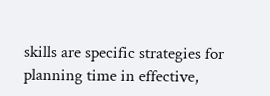skills are specific strategies for planning time in effective,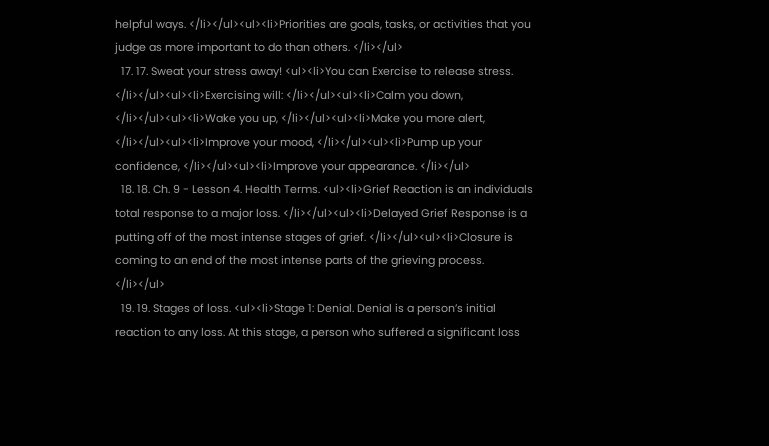helpful ways. </li></ul><ul><li>Priorities are goals, tasks, or activities that you judge as more important to do than others. </li></ul>
  17. 17. Sweat your stress away! <ul><li>You can Exercise to release stress. </li></ul><ul><li>Exercising will: </li></ul><ul><li>Calm you down, </li></ul><ul><li>Wake you up, </li></ul><ul><li>Make you more alert, </li></ul><ul><li>Improve your mood, </li></ul><ul><li>Pump up your confidence, </li></ul><ul><li>Improve your appearance. </li></ul>
  18. 18. Ch. 9 - Lesson 4. Health Terms. <ul><li>Grief Reaction is an individuals total response to a major loss. </li></ul><ul><li>Delayed Grief Response is a putting off of the most intense stages of grief. </li></ul><ul><li>Closure is coming to an end of the most intense parts of the grieving process. </li></ul>
  19. 19. Stages of loss. <ul><li>Stage 1: Denial. Denial is a person’s initial reaction to any loss. At this stage, a person who suffered a significant loss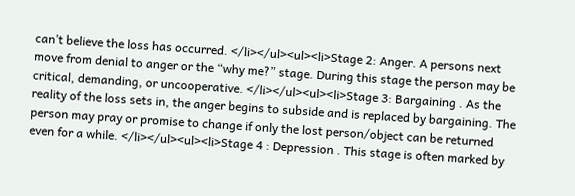can’t believe the loss has occurred. </li></ul><ul><li>Stage 2: Anger. A persons next move from denial to anger or the “why me?” stage. During this stage the person may be critical, demanding, or uncooperative. </li></ul><ul><li>Stage 3: Bargaining . As the reality of the loss sets in, the anger begins to subside and is replaced by bargaining. The person may pray or promise to change if only the lost person/object can be returned even for a while. </li></ul><ul><li>Stage 4 : Depression . This stage is often marked by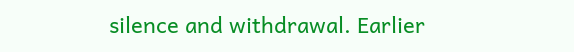silence and withdrawal. Earlier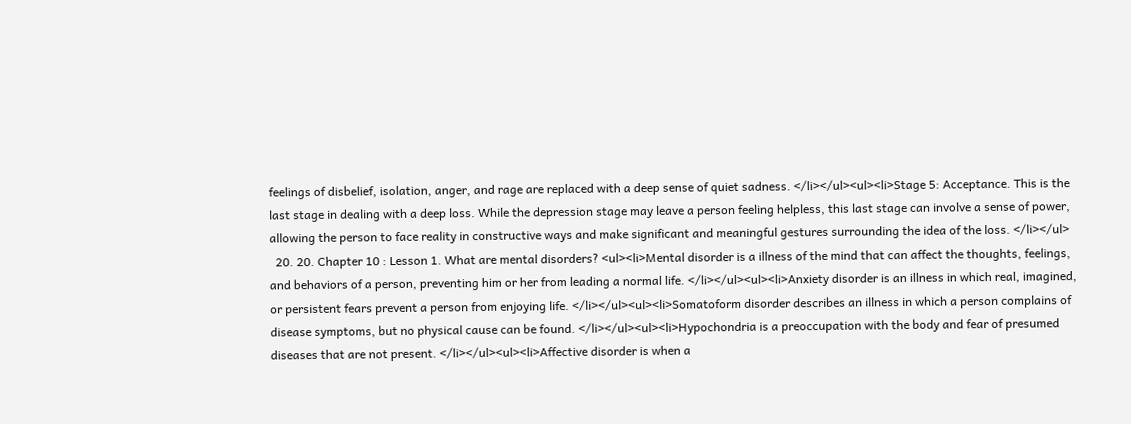feelings of disbelief, isolation, anger, and rage are replaced with a deep sense of quiet sadness. </li></ul><ul><li>Stage 5: Acceptance. This is the last stage in dealing with a deep loss. While the depression stage may leave a person feeling helpless, this last stage can involve a sense of power, allowing the person to face reality in constructive ways and make significant and meaningful gestures surrounding the idea of the loss. </li></ul>
  20. 20. Chapter 10 : Lesson 1. What are mental disorders? <ul><li>Mental disorder is a illness of the mind that can affect the thoughts, feelings, and behaviors of a person, preventing him or her from leading a normal life. </li></ul><ul><li>Anxiety disorder is an illness in which real, imagined, or persistent fears prevent a person from enjoying life. </li></ul><ul><li>Somatoform disorder describes an illness in which a person complains of disease symptoms, but no physical cause can be found. </li></ul><ul><li>Hypochondria is a preoccupation with the body and fear of presumed diseases that are not present. </li></ul><ul><li>Affective disorder is when a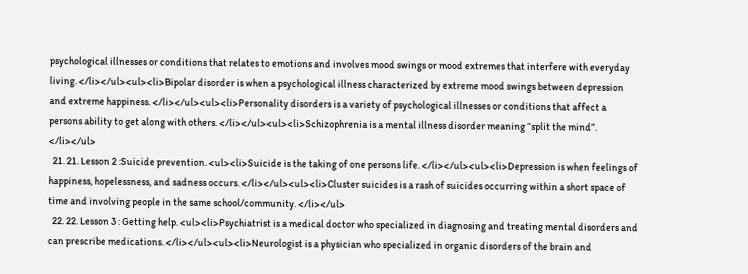psychological illnesses or conditions that relates to emotions and involves mood swings or mood extremes that interfere with everyday living. </li></ul><ul><li>Bipolar disorder is when a psychological illness characterized by extreme mood swings between depression and extreme happiness. </li></ul><ul><li>Personality disorders is a variety of psychological illnesses or conditions that affect a persons ability to get along with others. </li></ul><ul><li>Schizophrenia is a mental illness disorder meaning “split the mind”. </li></ul>
  21. 21. Lesson 2 :Suicide prevention. <ul><li>Suicide is the taking of one persons life. </li></ul><ul><li>Depression is when feelings of happiness, hopelessness, and sadness occurs. </li></ul><ul><li>Cluster suicides is a rash of suicides occurring within a short space of time and involving people in the same school/community. </li></ul>
  22. 22. Lesson 3 : Getting help. <ul><li>Psychiatrist is a medical doctor who specialized in diagnosing and treating mental disorders and can prescribe medications. </li></ul><ul><li>Neurologist is a physician who specialized in organic disorders of the brain and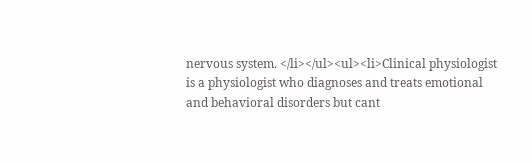nervous system. </li></ul><ul><li>Clinical physiologist is a physiologist who diagnoses and treats emotional and behavioral disorders but cant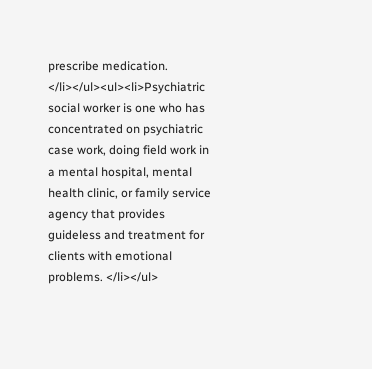prescribe medication. </li></ul><ul><li>Psychiatric social worker is one who has concentrated on psychiatric case work, doing field work in a mental hospital, mental health clinic, or family service agency that provides guideless and treatment for clients with emotional problems. </li></ul>